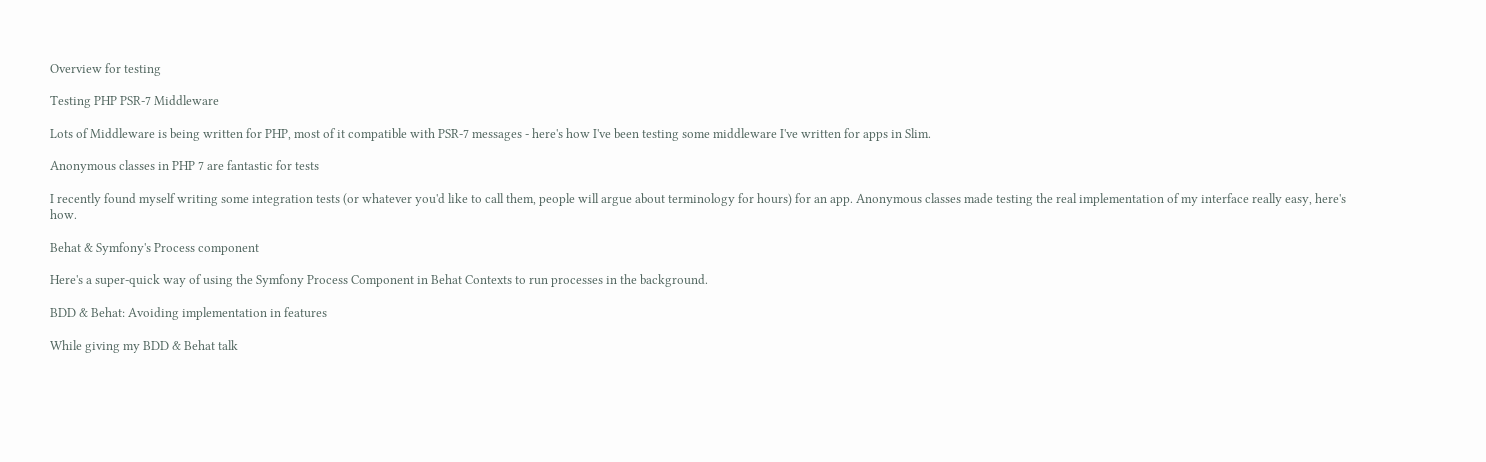Overview for testing

Testing PHP PSR-7 Middleware

Lots of Middleware is being written for PHP, most of it compatible with PSR-7 messages - here's how I've been testing some middleware I've written for apps in Slim.

Anonymous classes in PHP 7 are fantastic for tests

I recently found myself writing some integration tests (or whatever you'd like to call them, people will argue about terminology for hours) for an app. Anonymous classes made testing the real implementation of my interface really easy, here's how.

Behat & Symfony's Process component

Here's a super-quick way of using the Symfony Process Component in Behat Contexts to run processes in the background.

BDD & Behat: Avoiding implementation in features

While giving my BDD & Behat talk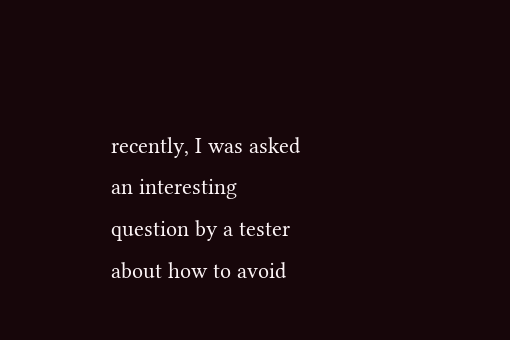recently, I was asked an interesting question by a tester about how to avoid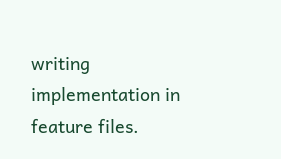writing implementation in feature files.